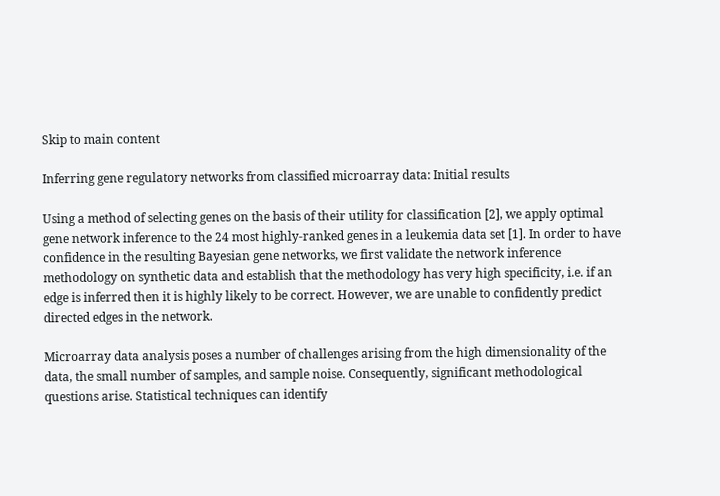Skip to main content

Inferring gene regulatory networks from classified microarray data: Initial results

Using a method of selecting genes on the basis of their utility for classification [2], we apply optimal gene network inference to the 24 most highly-ranked genes in a leukemia data set [1]. In order to have confidence in the resulting Bayesian gene networks, we first validate the network inference methodology on synthetic data and establish that the methodology has very high specificity, i.e. if an edge is inferred then it is highly likely to be correct. However, we are unable to confidently predict directed edges in the network.

Microarray data analysis poses a number of challenges arising from the high dimensionality of the data, the small number of samples, and sample noise. Consequently, significant methodological questions arise. Statistical techniques can identify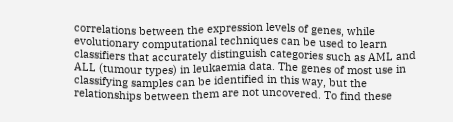correlations between the expression levels of genes, while evolutionary computational techniques can be used to learn classifiers that accurately distinguish categories such as AML and ALL (tumour types) in leukaemia data. The genes of most use in classifying samples can be identified in this way, but the relationships between them are not uncovered. To find these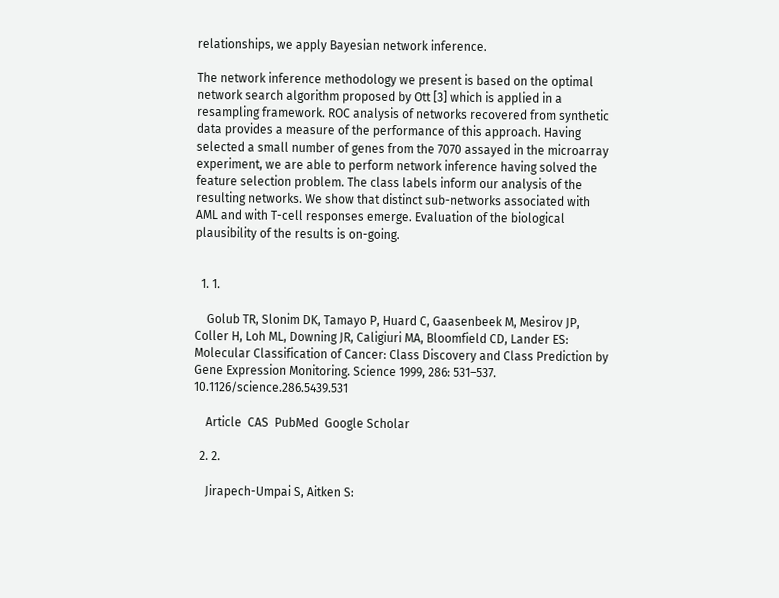relationships, we apply Bayesian network inference.

The network inference methodology we present is based on the optimal network search algorithm proposed by Ott [3] which is applied in a resampling framework. ROC analysis of networks recovered from synthetic data provides a measure of the performance of this approach. Having selected a small number of genes from the 7070 assayed in the microarray experiment, we are able to perform network inference having solved the feature selection problem. The class labels inform our analysis of the resulting networks. We show that distinct sub-networks associated with AML and with T-cell responses emerge. Evaluation of the biological plausibility of the results is on-going.


  1. 1.

    Golub TR, Slonim DK, Tamayo P, Huard C, Gaasenbeek M, Mesirov JP, Coller H, Loh ML, Downing JR, Caligiuri MA, Bloomfield CD, Lander ES: Molecular Classification of Cancer: Class Discovery and Class Prediction by Gene Expression Monitoring. Science 1999, 286: 531–537. 10.1126/science.286.5439.531

    Article  CAS  PubMed  Google Scholar

  2. 2.

    Jirapech-Umpai S, Aitken S: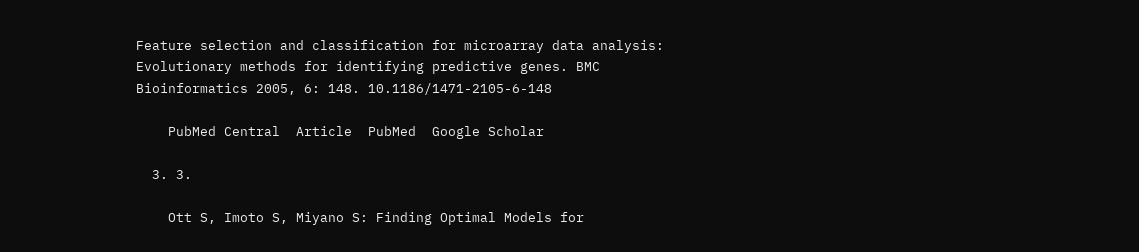Feature selection and classification for microarray data analysis: Evolutionary methods for identifying predictive genes. BMC Bioinformatics 2005, 6: 148. 10.1186/1471-2105-6-148

    PubMed Central  Article  PubMed  Google Scholar

  3. 3.

    Ott S, Imoto S, Miyano S: Finding Optimal Models for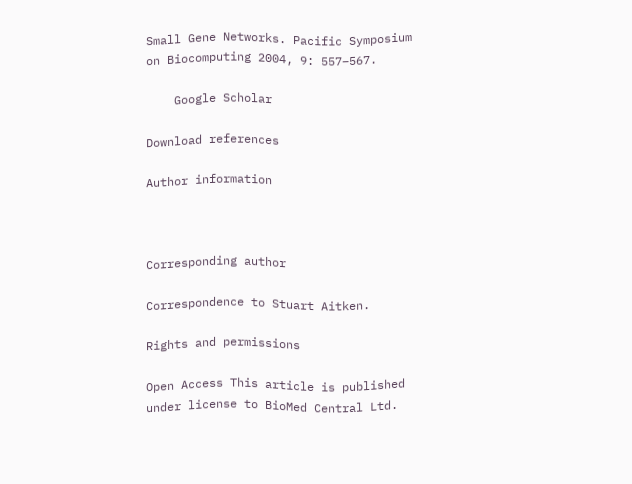Small Gene Networks. Pacific Symposium on Biocomputing 2004, 9: 557–567.

    Google Scholar

Download references

Author information



Corresponding author

Correspondence to Stuart Aitken.

Rights and permissions

Open Access This article is published under license to BioMed Central Ltd.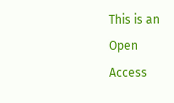This is an Open Access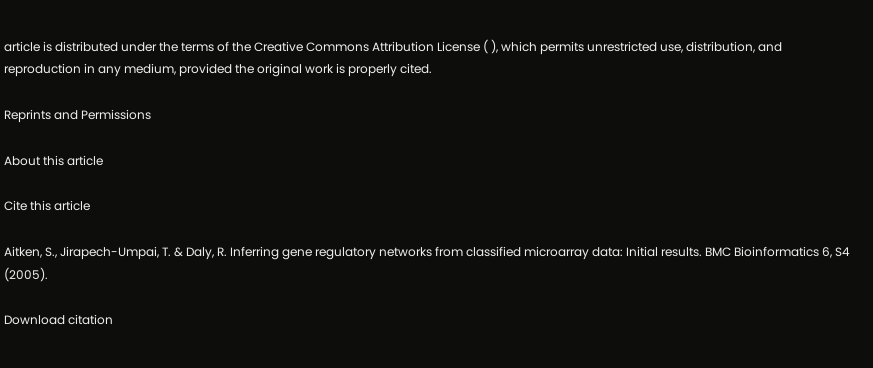article is distributed under the terms of the Creative Commons Attribution License ( ), which permits unrestricted use, distribution, and reproduction in any medium, provided the original work is properly cited.

Reprints and Permissions

About this article

Cite this article

Aitken, S., Jirapech-Umpai, T. & Daly, R. Inferring gene regulatory networks from classified microarray data: Initial results. BMC Bioinformatics 6, S4 (2005).

Download citation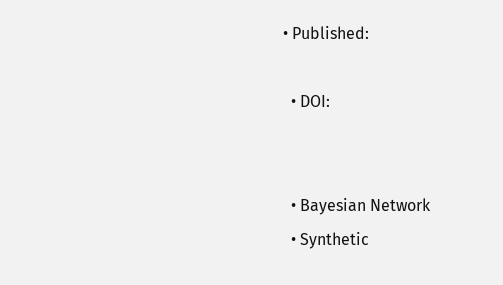• Published:

  • DOI:


  • Bayesian Network
  • Synthetic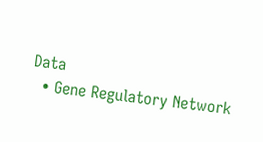Data
  • Gene Regulatory Network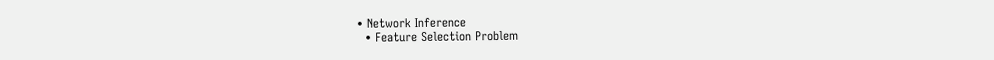• Network Inference
  • Feature Selection Problem